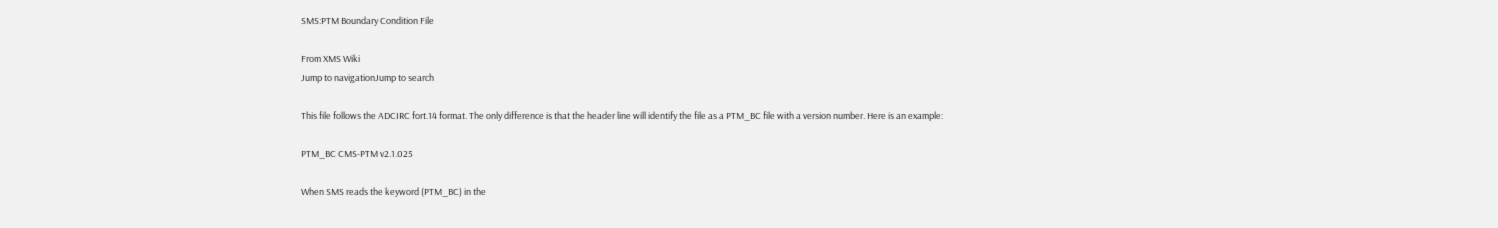SMS:PTM Boundary Condition File

From XMS Wiki
Jump to navigationJump to search

This file follows the ADCIRC fort.14 format. The only difference is that the header line will identify the file as a PTM_BC file with a version number. Here is an example:

PTM_BC CMS-PTM v2.1.025

When SMS reads the keyword (PTM_BC) in the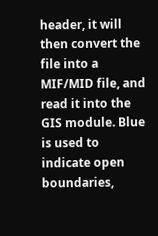header, it will then convert the file into a MIF/MID file, and read it into the GIS module. Blue is used to indicate open boundaries,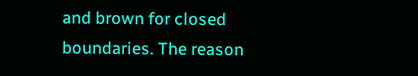and brown for closed boundaries. The reason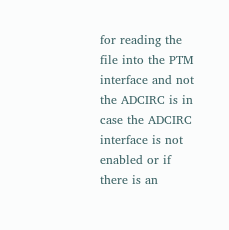for reading the file into the PTM interface and not the ADCIRC is in case the ADCIRC interface is not enabled or if there is an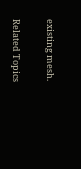existing mesh.

Related Topics